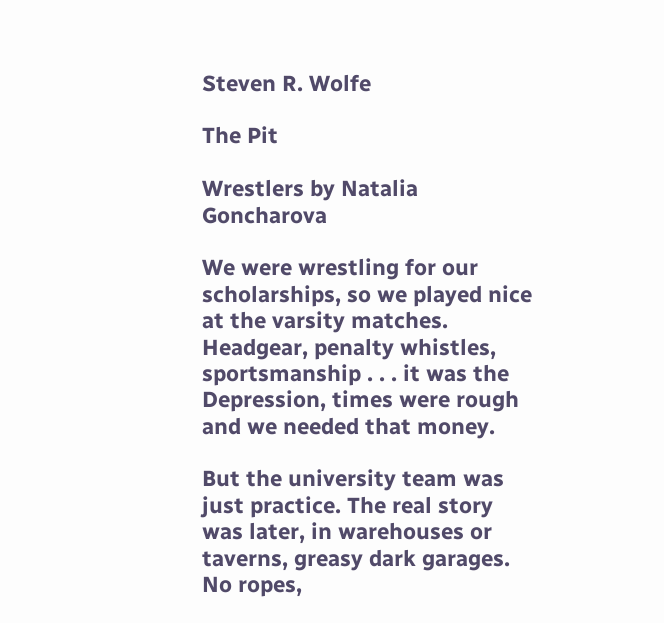Steven R. Wolfe

The Pit

Wrestlers by Natalia Goncharova

We were wrestling for our scholarships, so we played nice at the varsity matches. Headgear, penalty whistles, sportsmanship . . . it was the Depression, times were rough and we needed that money.

But the university team was just practice. The real story was later, in warehouses or taverns, greasy dark garages. No ropes,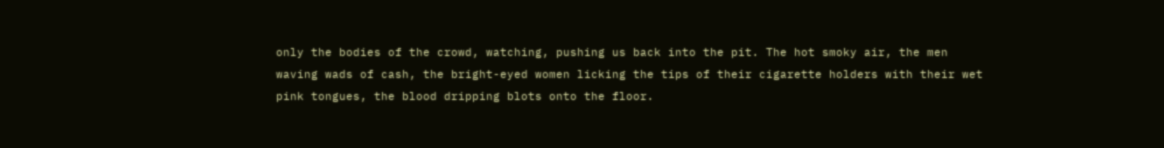only the bodies of the crowd, watching, pushing us back into the pit. The hot smoky air, the men waving wads of cash, the bright-eyed women licking the tips of their cigarette holders with their wet pink tongues, the blood dripping blots onto the floor.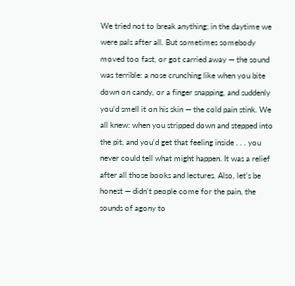We tried not to break anything; in the daytime we were pals after all. But sometimes somebody moved too fast, or got carried away — the sound was terrible: a nose crunching like when you bite down on candy, or a finger snapping, and suddenly you’d smell it on his skin — the cold pain stink. We all knew: when you stripped down and stepped into the pit, and you’d get that feeling inside . . . you never could tell what might happen. It was a relief after all those books and lectures. Also, let’s be honest — didn’t people come for the pain, the sounds of agony to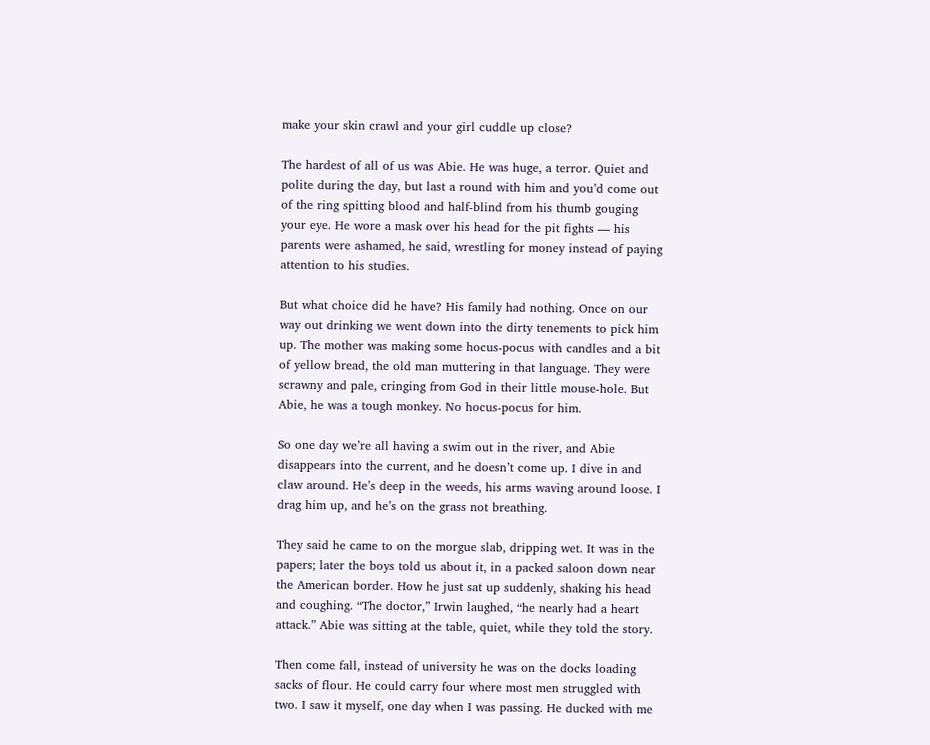make your skin crawl and your girl cuddle up close?

The hardest of all of us was Abie. He was huge, a terror. Quiet and polite during the day, but last a round with him and you’d come out of the ring spitting blood and half-blind from his thumb gouging your eye. He wore a mask over his head for the pit fights — his parents were ashamed, he said, wrestling for money instead of paying attention to his studies.

But what choice did he have? His family had nothing. Once on our way out drinking we went down into the dirty tenements to pick him up. The mother was making some hocus-pocus with candles and a bit of yellow bread, the old man muttering in that language. They were scrawny and pale, cringing from God in their little mouse-hole. But Abie, he was a tough monkey. No hocus-pocus for him.

So one day we’re all having a swim out in the river, and Abie disappears into the current, and he doesn’t come up. I dive in and claw around. He’s deep in the weeds, his arms waving around loose. I drag him up, and he’s on the grass not breathing.

They said he came to on the morgue slab, dripping wet. It was in the papers; later the boys told us about it, in a packed saloon down near the American border. How he just sat up suddenly, shaking his head and coughing. “The doctor,” Irwin laughed, “he nearly had a heart attack.” Abie was sitting at the table, quiet, while they told the story.

Then come fall, instead of university he was on the docks loading sacks of flour. He could carry four where most men struggled with two. I saw it myself, one day when I was passing. He ducked with me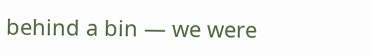behind a bin — we were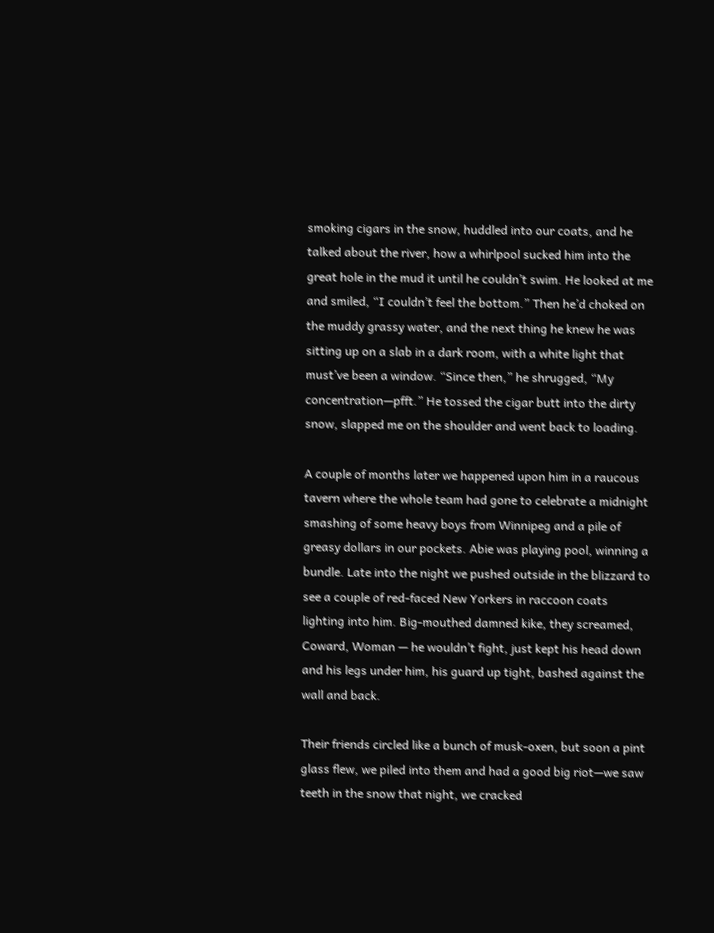smoking cigars in the snow, huddled into our coats, and he talked about the river, how a whirlpool sucked him into the great hole in the mud it until he couldn’t swim. He looked at me and smiled, “I couldn’t feel the bottom.” Then he’d choked on the muddy grassy water, and the next thing he knew he was sitting up on a slab in a dark room, with a white light that must’ve been a window. “Since then,” he shrugged, “My concentration—pfft.” He tossed the cigar butt into the dirty snow, slapped me on the shoulder and went back to loading.

A couple of months later we happened upon him in a raucous tavern where the whole team had gone to celebrate a midnight smashing of some heavy boys from Winnipeg and a pile of greasy dollars in our pockets. Abie was playing pool, winning a bundle. Late into the night we pushed outside in the blizzard to see a couple of red-faced New Yorkers in raccoon coats lighting into him. Big-mouthed damned kike, they screamed, Coward, Woman — he wouldn’t fight, just kept his head down and his legs under him, his guard up tight, bashed against the wall and back.

Their friends circled like a bunch of musk-oxen, but soon a pint glass flew, we piled into them and had a good big riot—we saw teeth in the snow that night, we cracked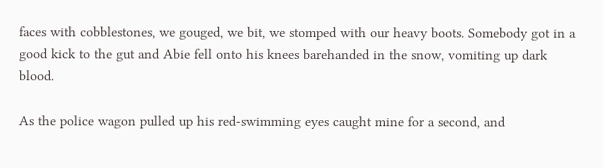faces with cobblestones, we gouged, we bit, we stomped with our heavy boots. Somebody got in a good kick to the gut and Abie fell onto his knees barehanded in the snow, vomiting up dark blood.

As the police wagon pulled up his red-swimming eyes caught mine for a second, and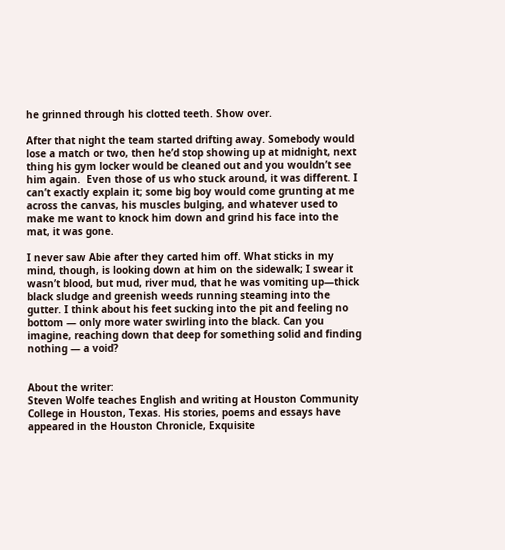he grinned through his clotted teeth. Show over.

After that night the team started drifting away. Somebody would lose a match or two, then he’d stop showing up at midnight, next thing his gym locker would be cleaned out and you wouldn’t see him again.  Even those of us who stuck around, it was different. I can’t exactly explain it; some big boy would come grunting at me across the canvas, his muscles bulging, and whatever used to make me want to knock him down and grind his face into the mat, it was gone.

I never saw Abie after they carted him off. What sticks in my mind, though, is looking down at him on the sidewalk; I swear it wasn’t blood, but mud, river mud, that he was vomiting up—thick black sludge and greenish weeds running steaming into the gutter. I think about his feet sucking into the pit and feeling no bottom — only more water swirling into the black. Can you imagine, reaching down that deep for something solid and finding nothing — a void?


About the writer:
Steven Wolfe teaches English and writing at Houston Community College in Houston, Texas. His stories, poems and essays have appeared in the Houston Chronicle, Exquisite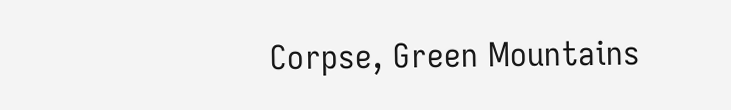Corpse, Green Mountains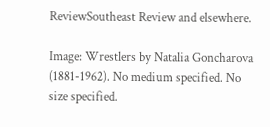ReviewSoutheast Review and elsewhere.

Image: Wrestlers by Natalia Goncharova (1881-1962). No medium specified. No size specified.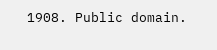1908. Public domain.